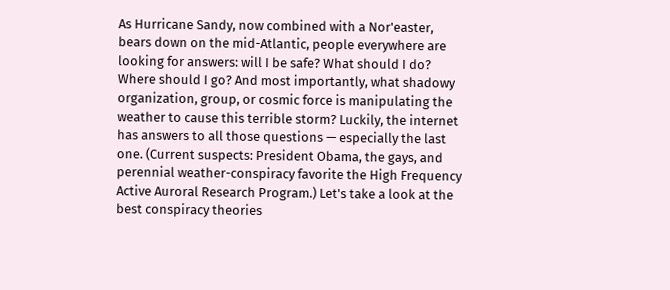As Hurricane Sandy, now combined with a Nor'easter, bears down on the mid-Atlantic, people everywhere are looking for answers: will I be safe? What should I do? Where should I go? And most importantly, what shadowy organization, group, or cosmic force is manipulating the weather to cause this terrible storm? Luckily, the internet has answers to all those questions — especially the last one. (Current suspects: President Obama, the gays, and perennial weather-conspiracy favorite the High Frequency Active Auroral Research Program.) Let's take a look at the best conspiracy theories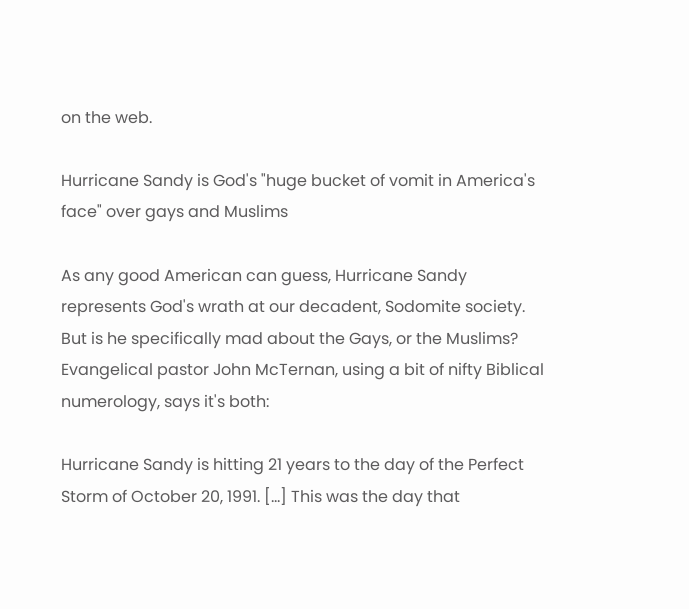on the web.

Hurricane Sandy is God's "huge bucket of vomit in America's face" over gays and Muslims

As any good American can guess, Hurricane Sandy represents God's wrath at our decadent, Sodomite society. But is he specifically mad about the Gays, or the Muslims? Evangelical pastor John McTernan, using a bit of nifty Biblical numerology, says it's both:

Hurricane Sandy is hitting 21 years to the day of the Perfect Storm of October 20, 1991. [...] This was the day that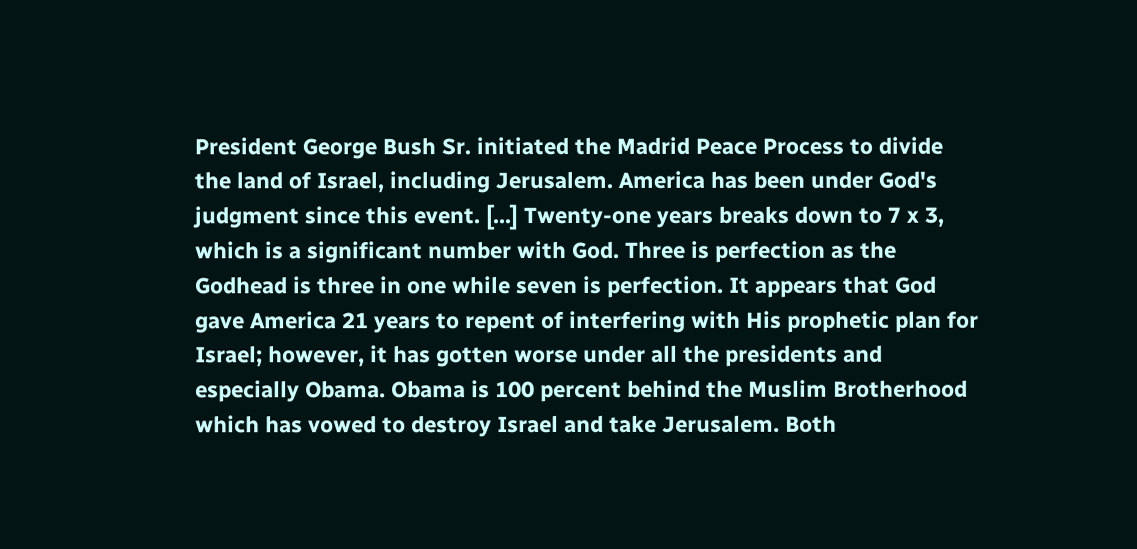President George Bush Sr. initiated the Madrid Peace Process to divide the land of Israel, including Jerusalem. America has been under God's judgment since this event. [...] Twenty-one years breaks down to 7 x 3, which is a significant number with God. Three is perfection as the Godhead is three in one while seven is perfection. It appears that God gave America 21 years to repent of interfering with His prophetic plan for Israel; however, it has gotten worse under all the presidents and especially Obama. Obama is 100 percent behind the Muslim Brotherhood which has vowed to destroy Israel and take Jerusalem. Both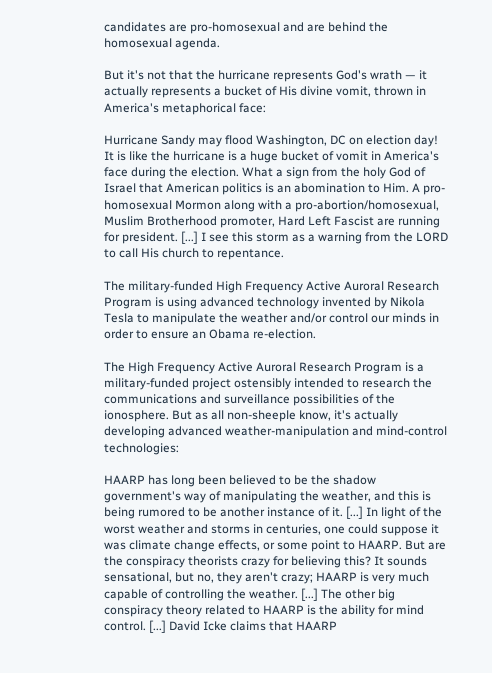candidates are pro-homosexual and are behind the homosexual agenda.

But it's not that the hurricane represents God's wrath — it actually represents a bucket of His divine vomit, thrown in America's metaphorical face:

Hurricane Sandy may flood Washington, DC on election day! It is like the hurricane is a huge bucket of vomit in America's face during the election. What a sign from the holy God of Israel that American politics is an abomination to Him. A pro-homosexual Mormon along with a pro-abortion/homosexual, Muslim Brotherhood promoter, Hard Left Fascist are running for president. [...] I see this storm as a warning from the LORD to call His church to repentance.

The military-funded High Frequency Active Auroral Research Program is using advanced technology invented by Nikola Tesla to manipulate the weather and/or control our minds in order to ensure an Obama re-election.

The High Frequency Active Auroral Research Program is a military-funded project ostensibly intended to research the communications and surveillance possibilities of the ionosphere. But as all non-sheeple know, it's actually developing advanced weather-manipulation and mind-control technologies:

HAARP has long been believed to be the shadow government's way of manipulating the weather, and this is being rumored to be another instance of it. [...] In light of the worst weather and storms in centuries, one could suppose it was climate change effects, or some point to HAARP. But are the conspiracy theorists crazy for believing this? It sounds sensational, but no, they aren't crazy; HAARP is very much capable of controlling the weather. [...] The other big conspiracy theory related to HAARP is the ability for mind control. [...] David Icke claims that HAARP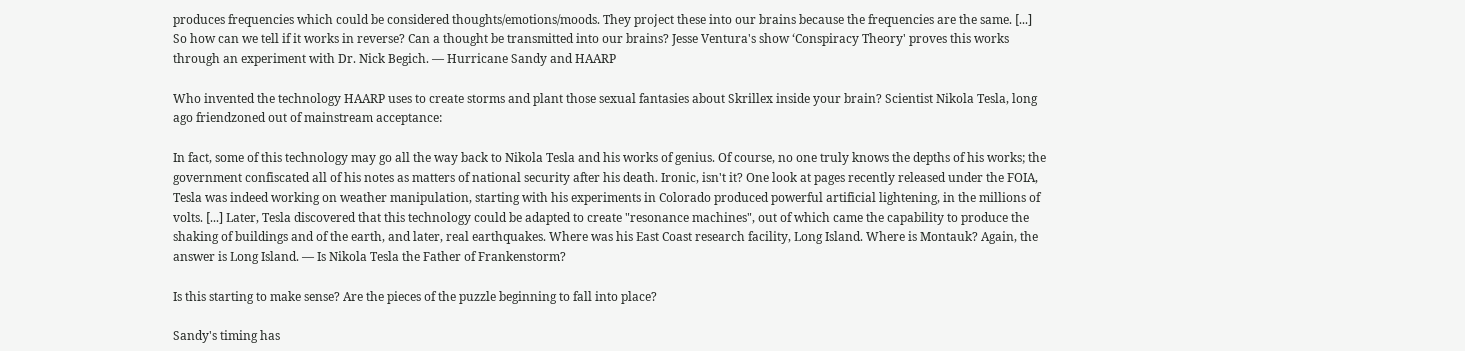produces frequencies which could be considered thoughts/emotions/moods. They project these into our brains because the frequencies are the same. [...] So how can we tell if it works in reverse? Can a thought be transmitted into our brains? Jesse Ventura's show ‘Conspiracy Theory' proves this works through an experiment with Dr. Nick Begich. — Hurricane Sandy and HAARP

Who invented the technology HAARP uses to create storms and plant those sexual fantasies about Skrillex inside your brain? Scientist Nikola Tesla, long ago friendzoned out of mainstream acceptance:

In fact, some of this technology may go all the way back to Nikola Tesla and his works of genius. Of course, no one truly knows the depths of his works; the government confiscated all of his notes as matters of national security after his death. Ironic, isn't it? One look at pages recently released under the FOIA, Tesla was indeed working on weather manipulation, starting with his experiments in Colorado produced powerful artificial lightening, in the millions of volts. [...] Later, Tesla discovered that this technology could be adapted to create "resonance machines", out of which came the capability to produce the shaking of buildings and of the earth, and later, real earthquakes. Where was his East Coast research facility, Long Island. Where is Montauk? Again, the answer is Long Island. — Is Nikola Tesla the Father of Frankenstorm?

Is this starting to make sense? Are the pieces of the puzzle beginning to fall into place?

Sandy's timing has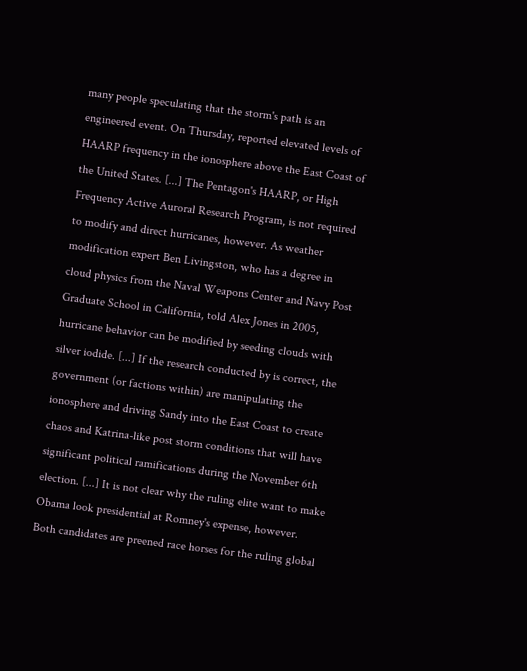many people speculating that the storm's path is an engineered event. On Thursday, reported elevated levels of HAARP frequency in the ionosphere above the East Coast of the United States. [...] The Pentagon's HAARP, or High Frequency Active Auroral Research Program, is not required to modify and direct hurricanes, however. As weather modification expert Ben Livingston, who has a degree in cloud physics from the Naval Weapons Center and Navy Post Graduate School in California, told Alex Jones in 2005, hurricane behavior can be modified by seeding clouds with silver iodide. [...] If the research conducted by is correct, the government (or factions within) are manipulating the ionosphere and driving Sandy into the East Coast to create chaos and Katrina-like post storm conditions that will have significant political ramifications during the November 6th election. [...] It is not clear why the ruling elite want to make Obama look presidential at Romney's expense, however. Both candidates are preened race horses for the ruling global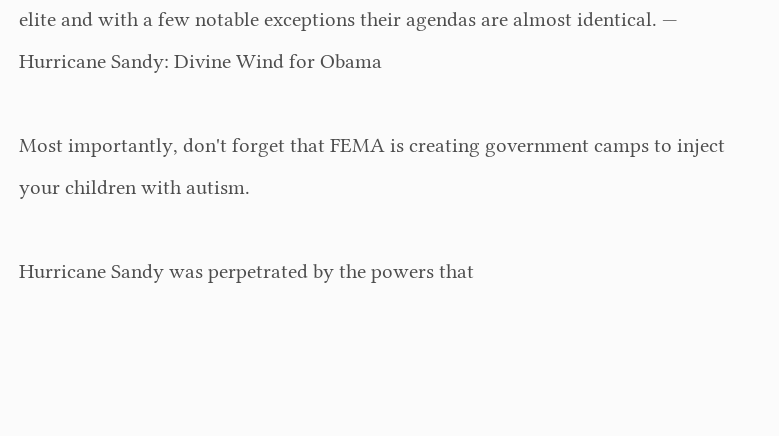elite and with a few notable exceptions their agendas are almost identical. — Hurricane Sandy: Divine Wind for Obama

Most importantly, don't forget that FEMA is creating government camps to inject your children with autism.

Hurricane Sandy was perpetrated by the powers that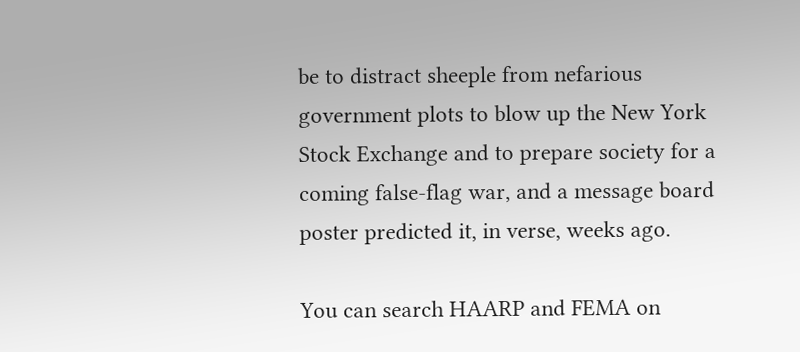be to distract sheeple from nefarious government plots to blow up the New York Stock Exchange and to prepare society for a coming false-flag war, and a message board poster predicted it, in verse, weeks ago.

You can search HAARP and FEMA on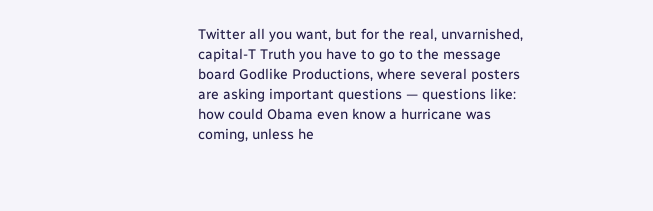Twitter all you want, but for the real, unvarnished, capital-T Truth you have to go to the message board Godlike Productions, where several posters are asking important questions — questions like: how could Obama even know a hurricane was coming, unless he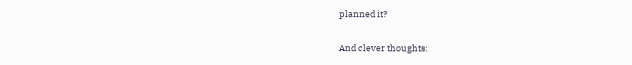planned it?

And clever thoughts: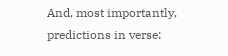And, most importantly, predictions in verse: